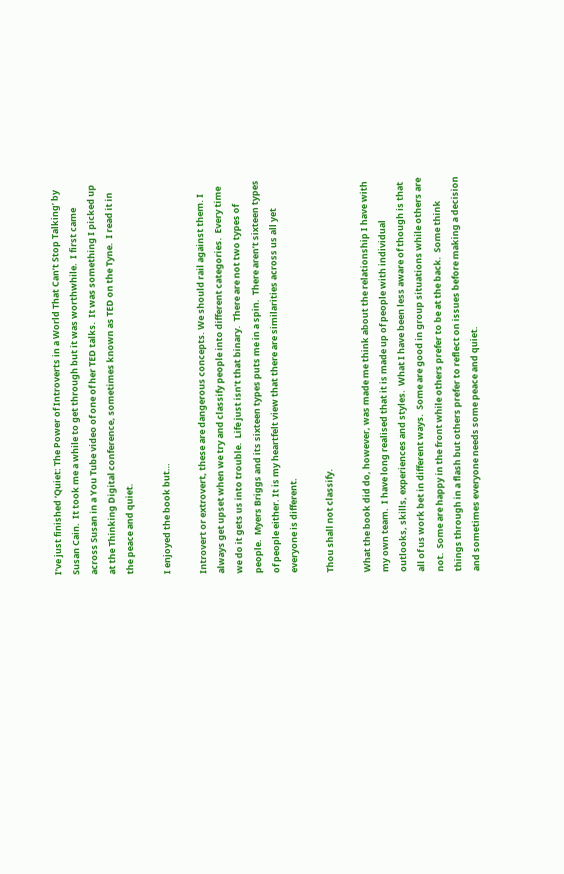I’ve just finished ‘Quiet: The Power of Introverts in a World That Can’t Stop Talking’ by Susan Cain.  It took me a while to get through but it was worthwhile.  I first came across Susan in a You Tube video of one of her TED talks.  It was something I picked up at the Thinking Digital conference, sometimes known as TED on the Tyne.  I read it in the peace and quiet.

I enjoyed the book but…

Introvert or extrovert, these are dangerous concepts. We should rail against them. I always get upset when we try and classify people into different categories.  Every time we do it gets us into trouble.  Life just isn’t that binary.  There are not two types of people.  Myers Briggs and its sixteen types puts me in a spin.  There aren’t sixteen types of people either. It is my heartfelt view that there are similarities across us all yet everyone is different.

Thou shall not classify.

What the book did do, however, was made me think about the relationship I have with my own team.  I have long realised that it is made up of people with individual outlooks, skills, experiences and styles.  What I have been less aware of though is that all of us work bet in different ways.  Some are good in group situations while others are not.  Some are happy in the front while others prefer to be at the back.  Some think things through in a flash but others prefer to reflect on issues before making a decision and sometimes everyone needs some peace and quiet.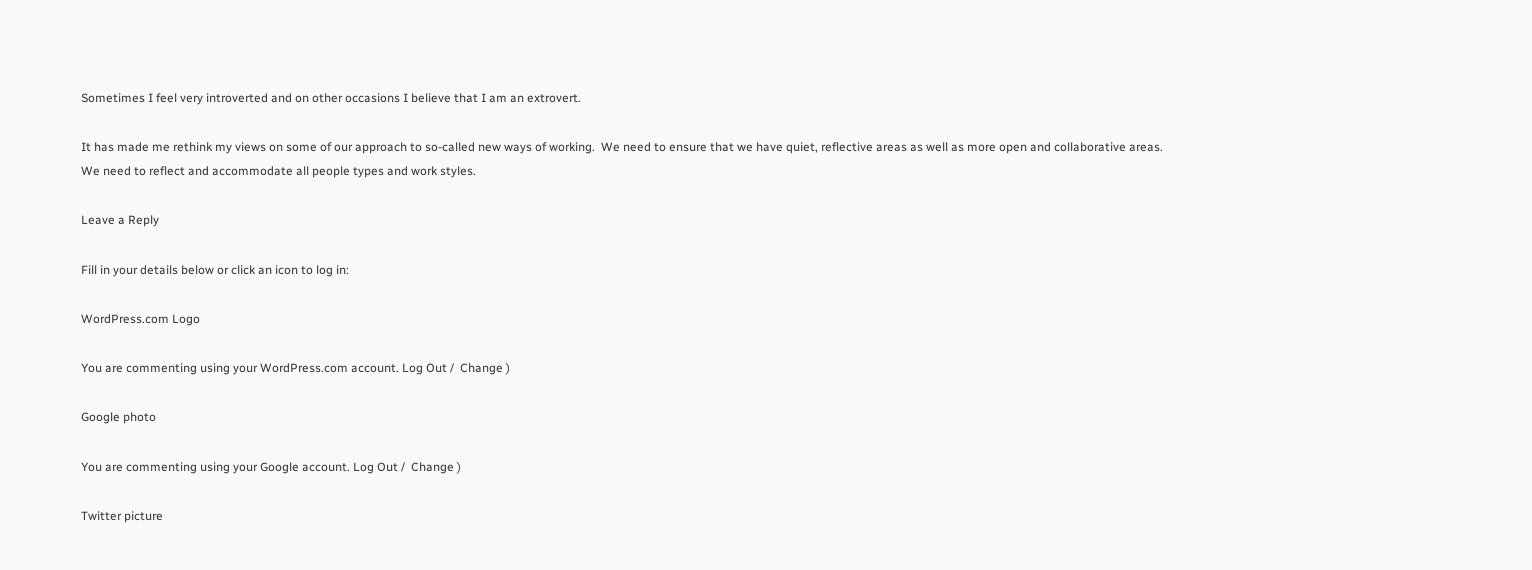Sometimes I feel very introverted and on other occasions I believe that I am an extrovert.

It has made me rethink my views on some of our approach to so-called new ways of working.  We need to ensure that we have quiet, reflective areas as well as more open and collaborative areas.  We need to reflect and accommodate all people types and work styles.

Leave a Reply

Fill in your details below or click an icon to log in:

WordPress.com Logo

You are commenting using your WordPress.com account. Log Out /  Change )

Google photo

You are commenting using your Google account. Log Out /  Change )

Twitter picture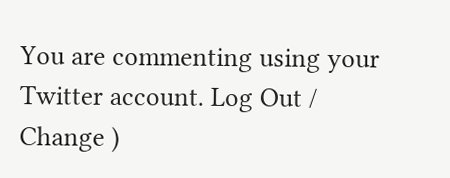You are commenting using your Twitter account. Log Out /  Change )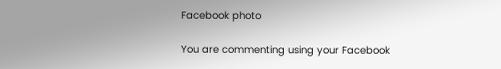Facebook photo

You are commenting using your Facebook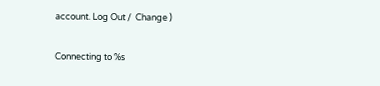account. Log Out /  Change )

Connecting to %s